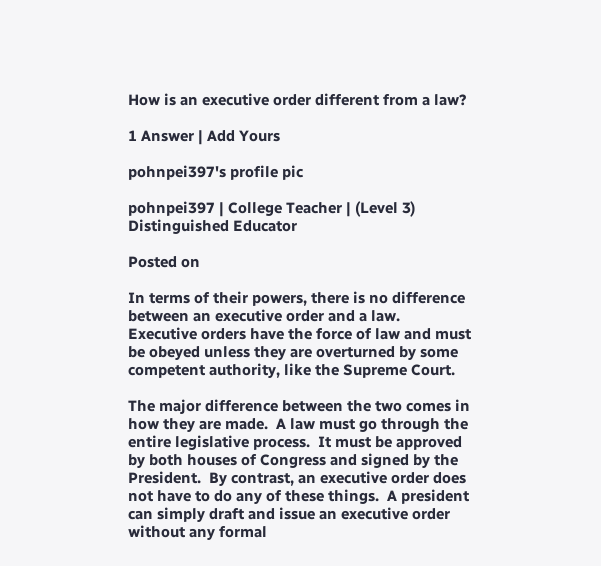How is an executive order different from a law?

1 Answer | Add Yours

pohnpei397's profile pic

pohnpei397 | College Teacher | (Level 3) Distinguished Educator

Posted on

In terms of their powers, there is no difference between an executive order and a law.  Executive orders have the force of law and must be obeyed unless they are overturned by some competent authority, like the Supreme Court.

The major difference between the two comes in how they are made.  A law must go through the entire legislative process.  It must be approved by both houses of Congress and signed by the President.  By contrast, an executive order does not have to do any of these things.  A president can simply draft and issue an executive order without any formal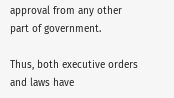approval from any other part of government.

Thus, both executive orders and laws have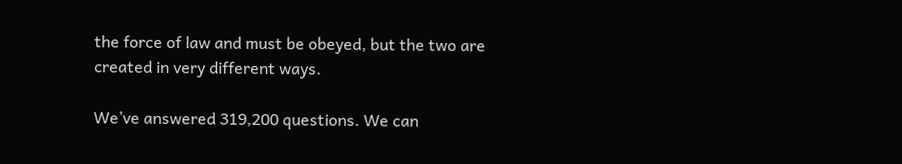the force of law and must be obeyed, but the two are created in very different ways.

We’ve answered 319,200 questions. We can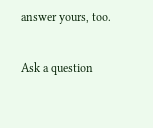answer yours, too.

Ask a question